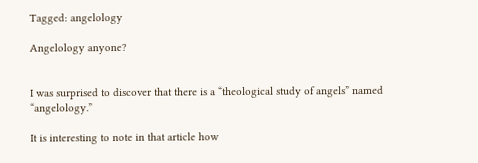Tagged: angelology

Angelology anyone?


I was surprised to discover that there is a “theological study of angels” named “angelology.”

It is interesting to note in that article how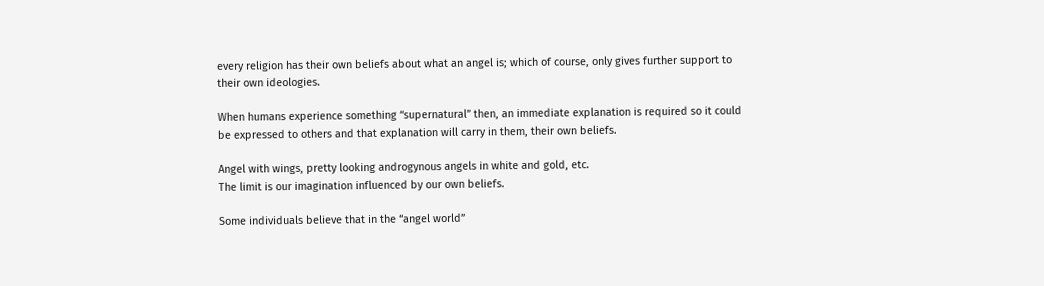every religion has their own beliefs about what an angel is; which of course, only gives further support to their own ideologies.

When humans experience something “supernatural” then, an immediate explanation is required so it could be expressed to others and that explanation will carry in them, their own beliefs.

Angel with wings, pretty looking androgynous angels in white and gold, etc.
The limit is our imagination influenced by our own beliefs.

Some individuals believe that in the “angel world”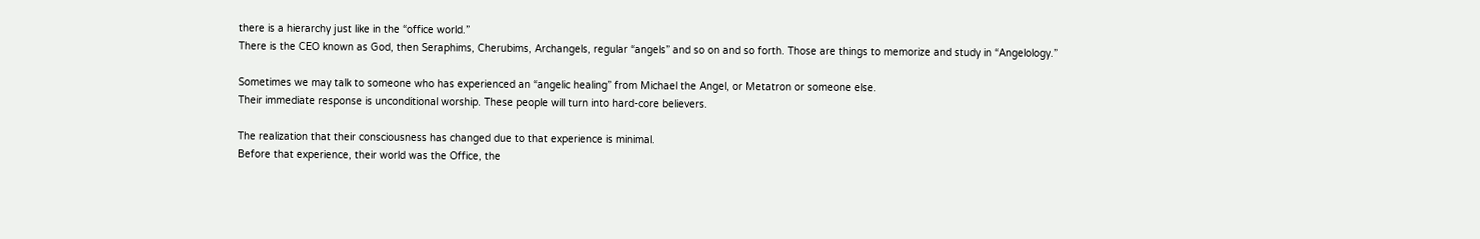there is a hierarchy just like in the “office world.”
There is the CEO known as God, then Seraphims, Cherubims, Archangels, regular “angels” and so on and so forth. Those are things to memorize and study in “Angelology.”

Sometimes we may talk to someone who has experienced an “angelic healing” from Michael the Angel, or Metatron or someone else.
Their immediate response is unconditional worship. These people will turn into hard-core believers.

The realization that their consciousness has changed due to that experience is minimal.
Before that experience, their world was the Office, the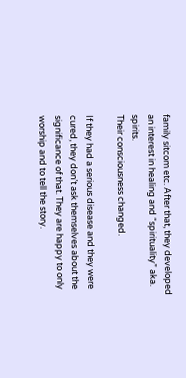family sitcom etc. After that, they developed an interest in healing and “spirituality” aka. spirits.
Their consciousness changed.

If they had a serious disease and they were cured, they don’t ask themselves about the significance of that. They are happy to only worship and to tell the story.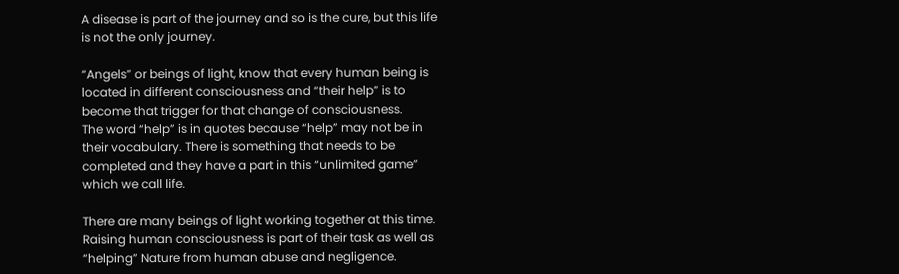A disease is part of the journey and so is the cure, but this life is not the only journey.

“Angels” or beings of light, know that every human being is located in different consciousness and “their help” is to become that trigger for that change of consciousness.
The word “help” is in quotes because “help” may not be in their vocabulary. There is something that needs to be completed and they have a part in this “unlimited game” which we call life.

There are many beings of light working together at this time. Raising human consciousness is part of their task as well as “helping” Nature from human abuse and negligence.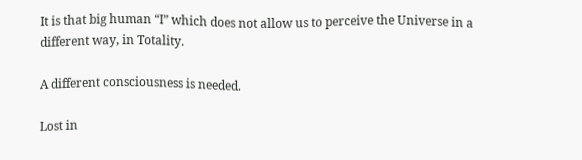It is that big human “I” which does not allow us to perceive the Universe in a different way, in Totality.

A different consciousness is needed.

Lost in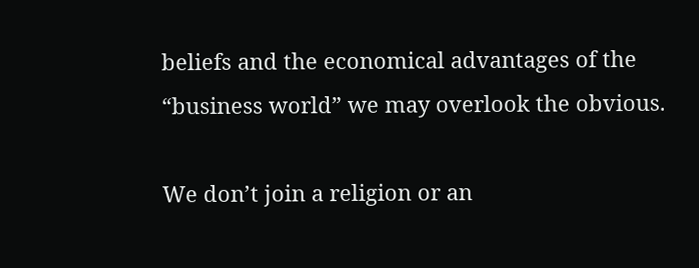beliefs and the economical advantages of the “business world” we may overlook the obvious.

We don’t join a religion or an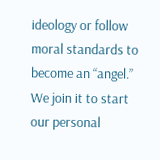ideology or follow moral standards to become an “angel.” We join it to start our personal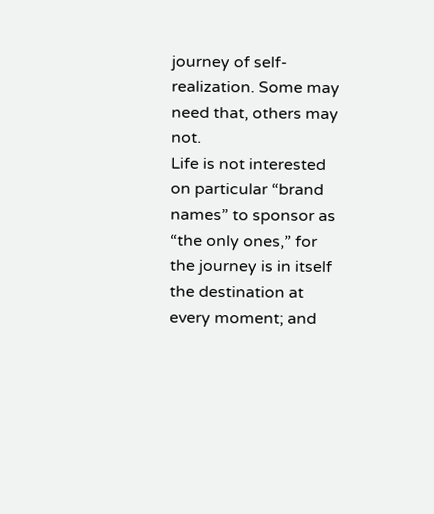journey of self-realization. Some may need that, others may not.
Life is not interested on particular “brand names” to sponsor as “the only ones,” for the journey is in itself the destination at every moment; and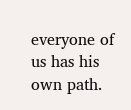everyone of us has his own path.